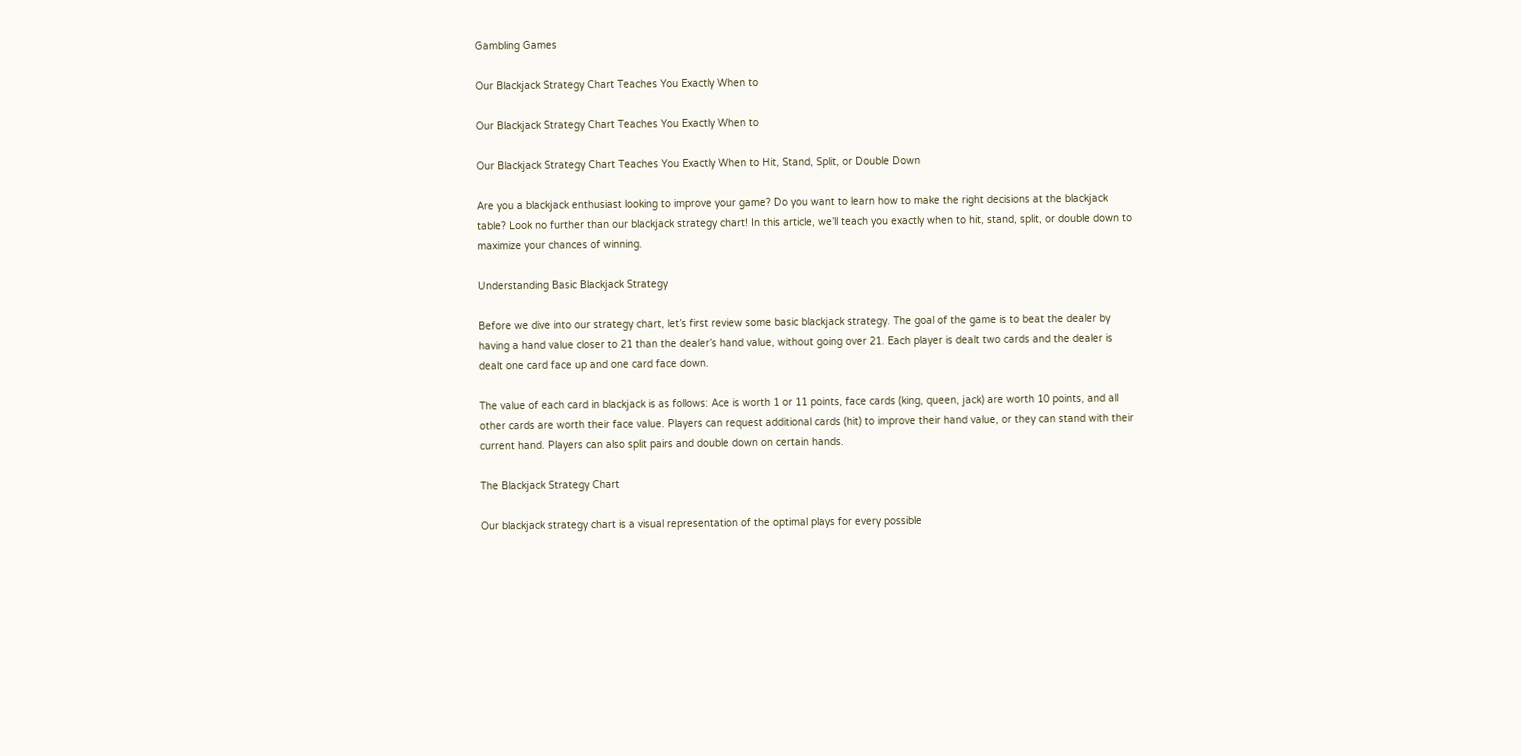Gambling Games

Our Blackjack Strategy Chart Teaches You Exactly When to

Our Blackjack Strategy Chart Teaches You Exactly When to

Our Blackjack Strategy Chart Teaches You Exactly When to Hit, Stand, Split, or Double Down

Are you a blackjack enthusiast looking to improve your game? Do you want to learn how to make the right decisions at the blackjack table? Look no further than our blackjack strategy chart! In this article, we’ll teach you exactly when to hit, stand, split, or double down to maximize your chances of winning.

Understanding Basic Blackjack Strategy

Before we dive into our strategy chart, let’s first review some basic blackjack strategy. The goal of the game is to beat the dealer by having a hand value closer to 21 than the dealer’s hand value, without going over 21. Each player is dealt two cards and the dealer is dealt one card face up and one card face down.

The value of each card in blackjack is as follows: Ace is worth 1 or 11 points, face cards (king, queen, jack) are worth 10 points, and all other cards are worth their face value. Players can request additional cards (hit) to improve their hand value, or they can stand with their current hand. Players can also split pairs and double down on certain hands.

The Blackjack Strategy Chart

Our blackjack strategy chart is a visual representation of the optimal plays for every possible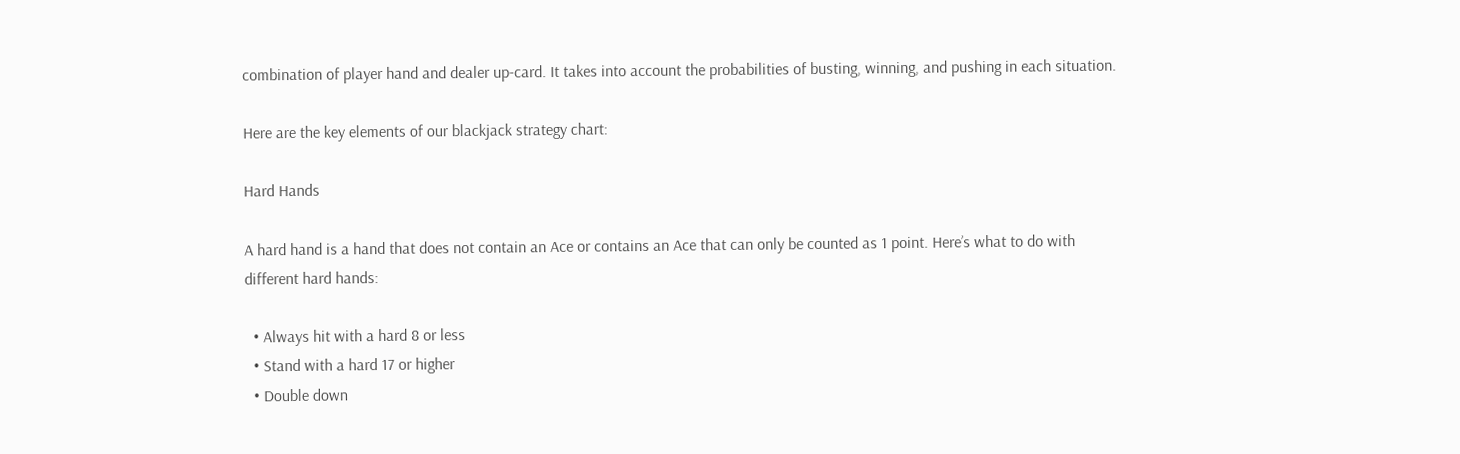combination of player hand and dealer up-card. It takes into account the probabilities of busting, winning, and pushing in each situation.

Here are the key elements of our blackjack strategy chart:

Hard Hands

A hard hand is a hand that does not contain an Ace or contains an Ace that can only be counted as 1 point. Here’s what to do with different hard hands:

  • Always hit with a hard 8 or less
  • Stand with a hard 17 or higher
  • Double down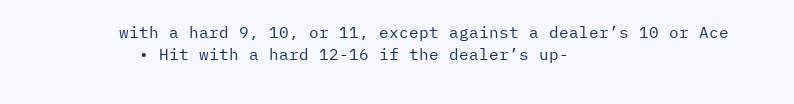with a hard 9, 10, or 11, except against a dealer’s 10 or Ace
  • Hit with a hard 12-16 if the dealer’s up-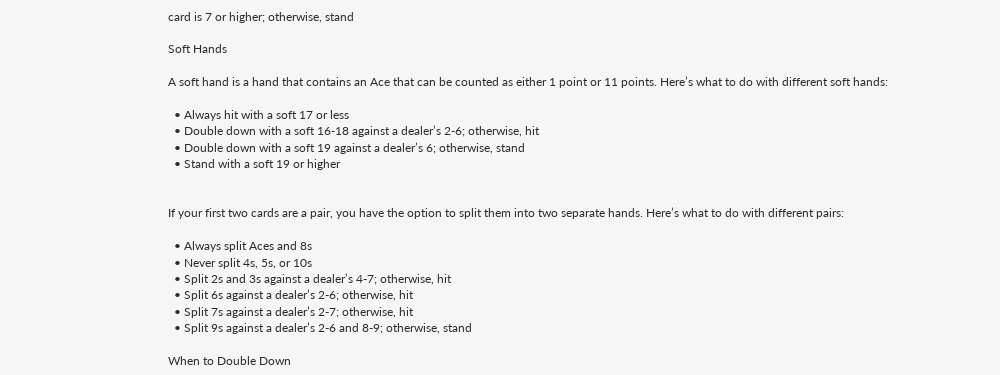card is 7 or higher; otherwise, stand

Soft Hands

A soft hand is a hand that contains an Ace that can be counted as either 1 point or 11 points. Here’s what to do with different soft hands:

  • Always hit with a soft 17 or less
  • Double down with a soft 16-18 against a dealer’s 2-6; otherwise, hit
  • Double down with a soft 19 against a dealer’s 6; otherwise, stand
  • Stand with a soft 19 or higher


If your first two cards are a pair, you have the option to split them into two separate hands. Here’s what to do with different pairs:

  • Always split Aces and 8s
  • Never split 4s, 5s, or 10s
  • Split 2s and 3s against a dealer’s 4-7; otherwise, hit
  • Split 6s against a dealer’s 2-6; otherwise, hit
  • Split 7s against a dealer’s 2-7; otherwise, hit
  • Split 9s against a dealer’s 2-6 and 8-9; otherwise, stand

When to Double Down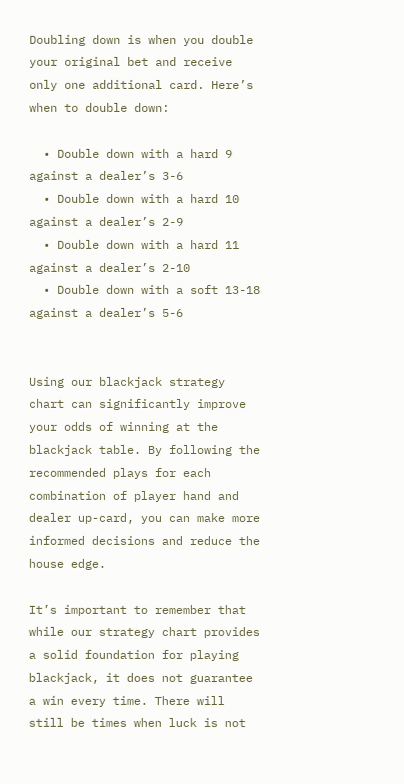Doubling down is when you double your original bet and receive only one additional card. Here’s when to double down:

  • Double down with a hard 9 against a dealer’s 3-6
  • Double down with a hard 10 against a dealer’s 2-9
  • Double down with a hard 11 against a dealer’s 2-10
  • Double down with a soft 13-18 against a dealer’s 5-6


Using our blackjack strategy chart can significantly improve your odds of winning at the blackjack table. By following the recommended plays for each combination of player hand and dealer up-card, you can make more informed decisions and reduce the house edge.

It’s important to remember that while our strategy chart provides a solid foundation for playing blackjack, it does not guarantee a win every time. There will still be times when luck is not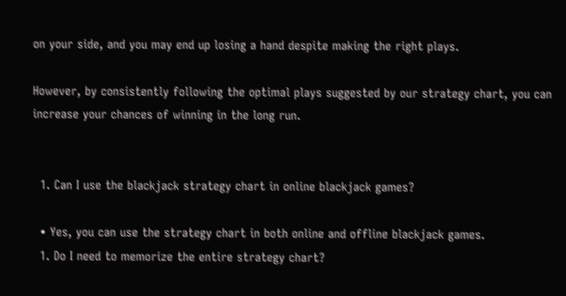on your side, and you may end up losing a hand despite making the right plays.

However, by consistently following the optimal plays suggested by our strategy chart, you can increase your chances of winning in the long run.


  1. Can I use the blackjack strategy chart in online blackjack games?

  • Yes, you can use the strategy chart in both online and offline blackjack games.
  1. Do I need to memorize the entire strategy chart?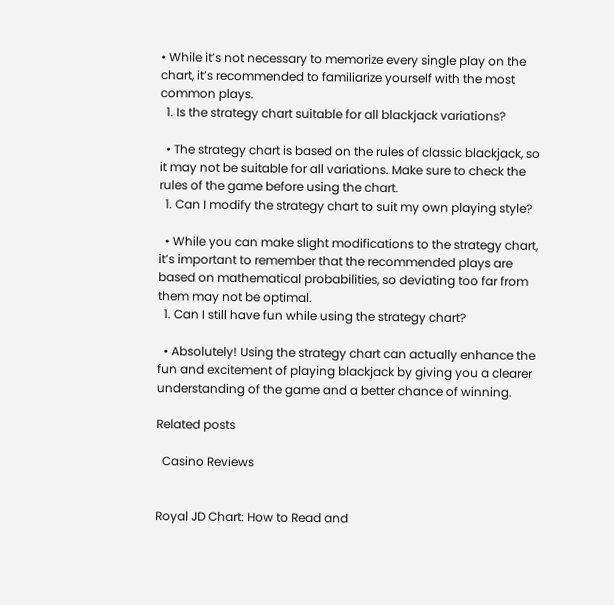• While it’s not necessary to memorize every single play on the chart, it’s recommended to familiarize yourself with the most common plays.
  1. Is the strategy chart suitable for all blackjack variations?

  • The strategy chart is based on the rules of classic blackjack, so it may not be suitable for all variations. Make sure to check the rules of the game before using the chart.
  1. Can I modify the strategy chart to suit my own playing style?

  • While you can make slight modifications to the strategy chart, it’s important to remember that the recommended plays are based on mathematical probabilities, so deviating too far from them may not be optimal.
  1. Can I still have fun while using the strategy chart?

  • Absolutely! Using the strategy chart can actually enhance the fun and excitement of playing blackjack by giving you a clearer understanding of the game and a better chance of winning.

Related posts

  Casino Reviews


Royal JD Chart: How to Read and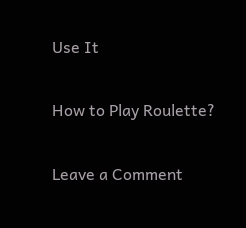Use It


How to Play Roulette?


Leave a Comment